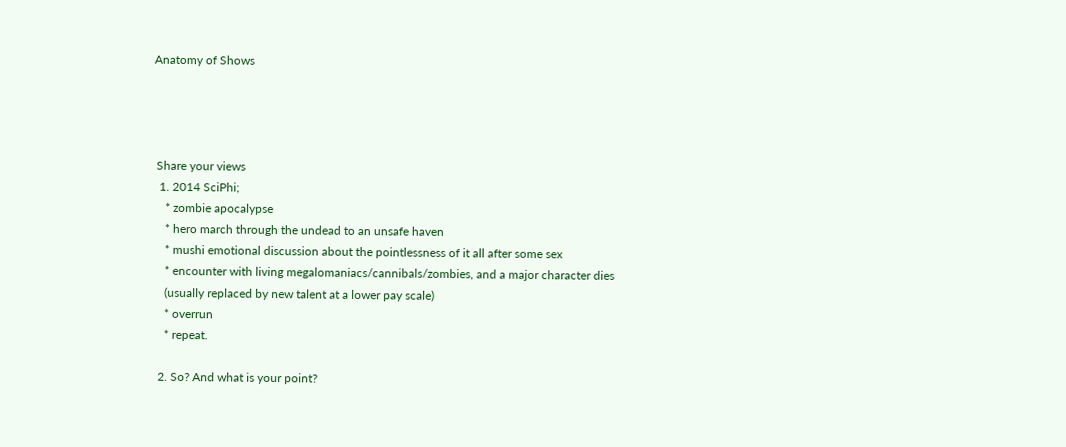Anatomy of Shows




 Share your views
  1. 2014 SciPhi;
    * zombie apocalypse
    * hero march through the undead to an unsafe haven
    * mushi emotional discussion about the pointlessness of it all after some sex
    * encounter with living megalomaniacs/cannibals/zombies, and a major character dies
    (usually replaced by new talent at a lower pay scale)
    * overrun
    * repeat.

  2. So? And what is your point?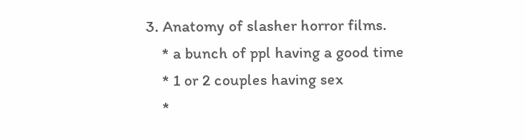3. Anatomy of slasher horror films.
    * a bunch of ppl having a good time
    * 1 or 2 couples having sex
    *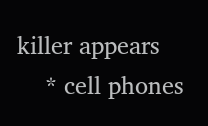killer appears
    * cell phones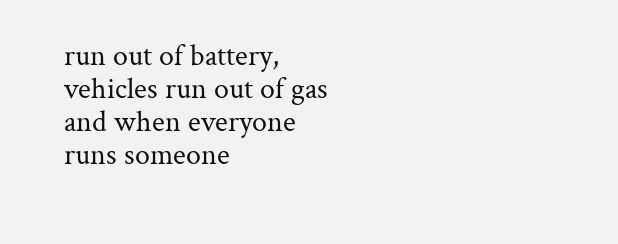run out of battery, vehicles run out of gas and when everyone runs someone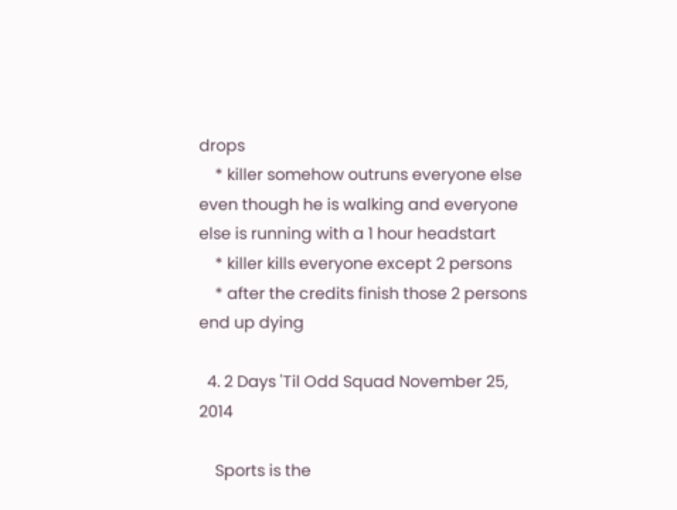drops
    * killer somehow outruns everyone else even though he is walking and everyone else is running with a 1 hour headstart
    * killer kills everyone except 2 persons
    * after the credits finish those 2 persons end up dying

  4. 2 Days 'Til Odd Squad November 25, 2014

    Sports is the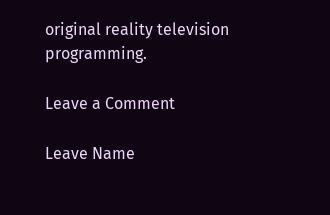original reality television programming.

Leave a Comment

Leave Name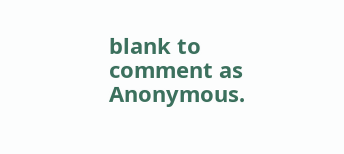blank to comment as Anonymous.